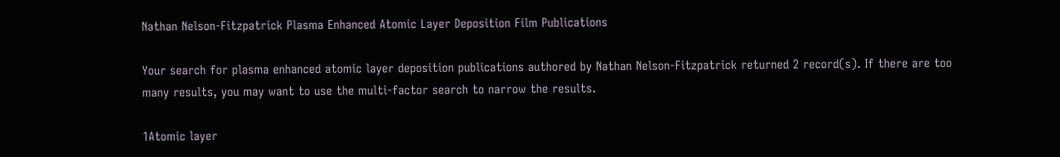Nathan Nelson-Fitzpatrick Plasma Enhanced Atomic Layer Deposition Film Publications

Your search for plasma enhanced atomic layer deposition publications authored by Nathan Nelson-Fitzpatrick returned 2 record(s). If there are too many results, you may want to use the multi-factor search to narrow the results.

1Atomic layer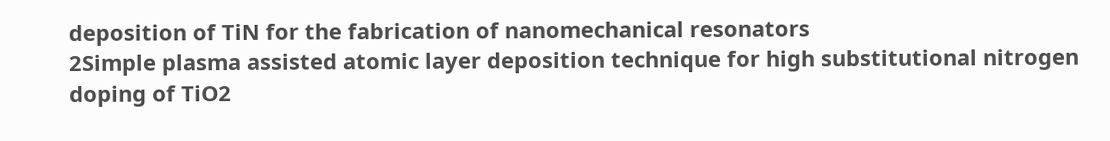deposition of TiN for the fabrication of nanomechanical resonators
2Simple plasma assisted atomic layer deposition technique for high substitutional nitrogen doping of TiO2